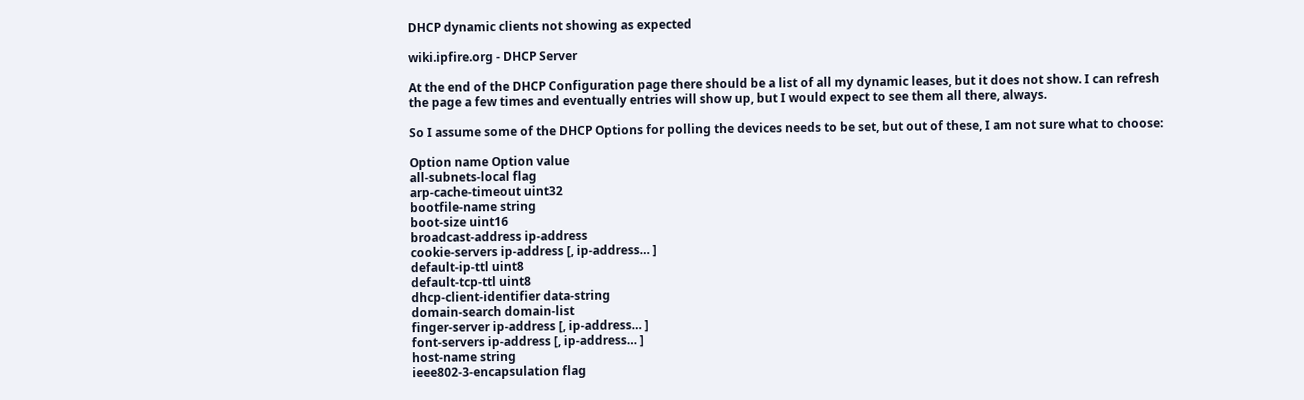DHCP dynamic clients not showing as expected

wiki.ipfire.org - DHCP Server

At the end of the DHCP Configuration page there should be a list of all my dynamic leases, but it does not show. I can refresh the page a few times and eventually entries will show up, but I would expect to see them all there, always.

So I assume some of the DHCP Options for polling the devices needs to be set, but out of these, I am not sure what to choose:

Option name Option value
all-subnets-local flag
arp-cache-timeout uint32
bootfile-name string
boot-size uint16
broadcast-address ip-address
cookie-servers ip-address [, ip-address… ]
default-ip-ttl uint8
default-tcp-ttl uint8
dhcp-client-identifier data-string
domain-search domain-list
finger-server ip-address [, ip-address… ]
font-servers ip-address [, ip-address… ]
host-name string
ieee802-3-encapsulation flag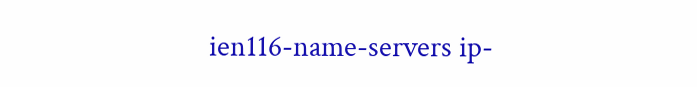ien116-name-servers ip-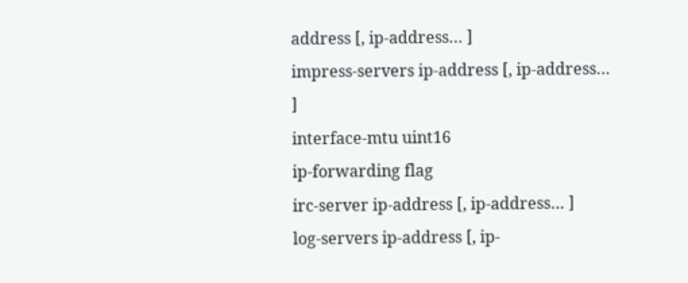address [, ip-address… ]
impress-servers ip-address [, ip-address… ]
interface-mtu uint16
ip-forwarding flag
irc-server ip-address [, ip-address… ]
log-servers ip-address [, ip-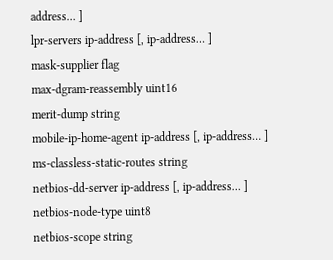address… ]
lpr-servers ip-address [, ip-address… ]
mask-supplier flag
max-dgram-reassembly uint16
merit-dump string
mobile-ip-home-agent ip-address [, ip-address… ]
ms-classless-static-routes string
netbios-dd-server ip-address [, ip-address… ]
netbios-node-type uint8
netbios-scope string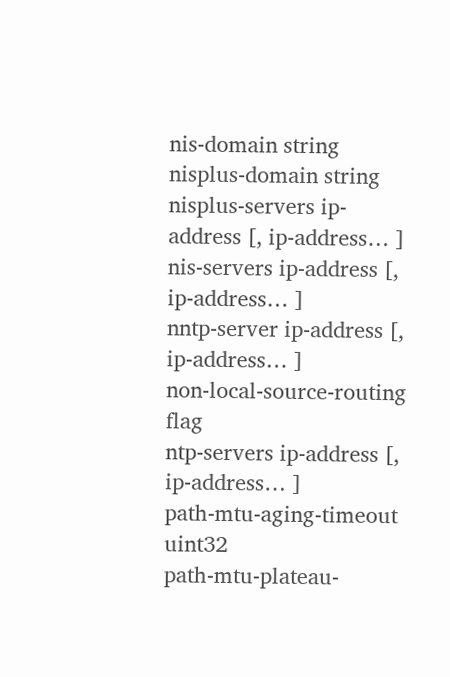nis-domain string
nisplus-domain string
nisplus-servers ip-address [, ip-address… ]
nis-servers ip-address [, ip-address… ]
nntp-server ip-address [, ip-address… ]
non-local-source-routing flag
ntp-servers ip-address [, ip-address… ]
path-mtu-aging-timeout uint32
path-mtu-plateau-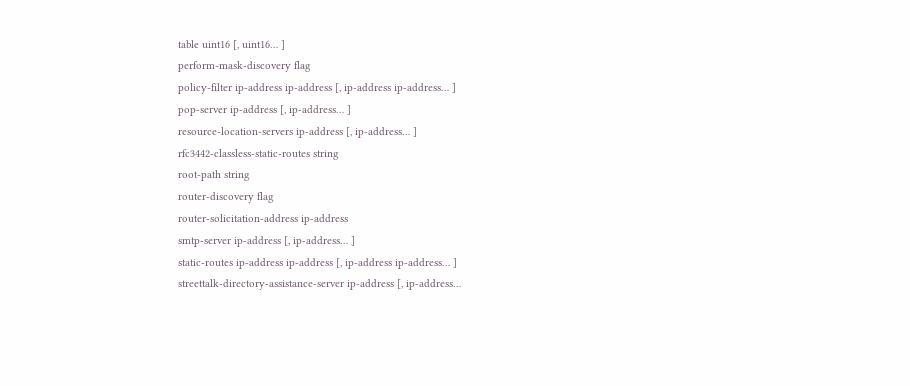table uint16 [, uint16… ]
perform-mask-discovery flag
policy-filter ip-address ip-address [, ip-address ip-address… ]
pop-server ip-address [, ip-address… ]
resource-location-servers ip-address [, ip-address… ]
rfc3442-classless-static-routes string
root-path string
router-discovery flag
router-solicitation-address ip-address
smtp-server ip-address [, ip-address… ]
static-routes ip-address ip-address [, ip-address ip-address… ]
streettalk-directory-assistance-server ip-address [, ip-address…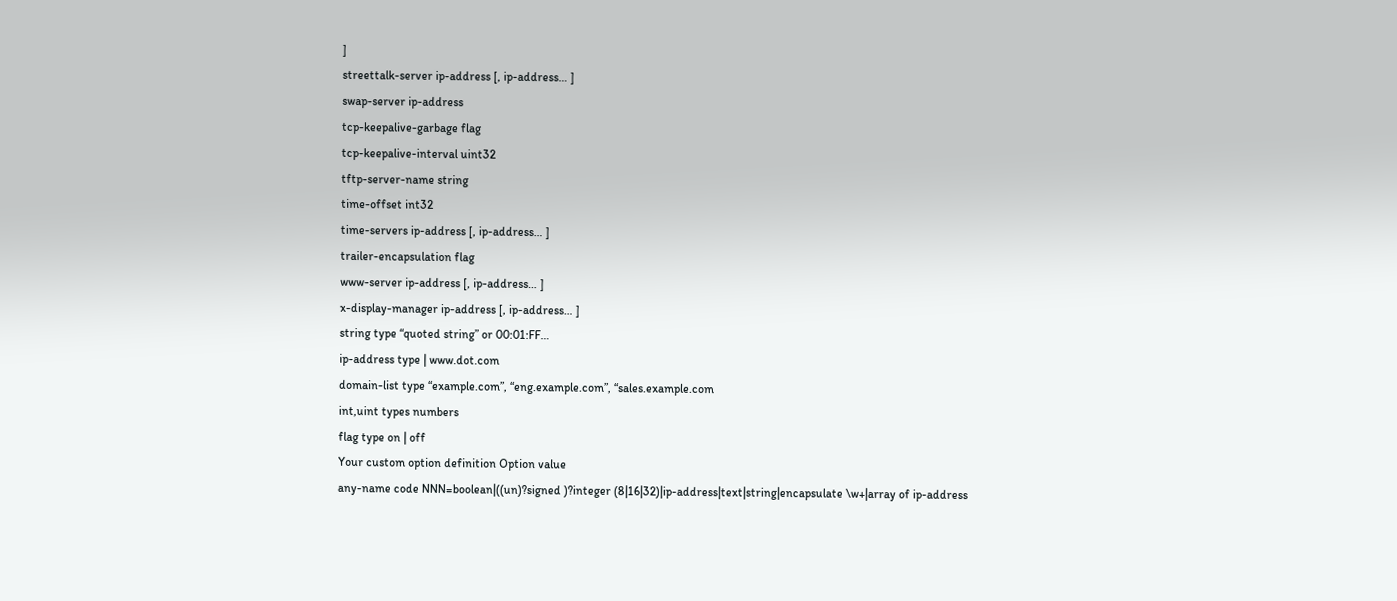]
streettalk-server ip-address [, ip-address… ]
swap-server ip-address
tcp-keepalive-garbage flag
tcp-keepalive-interval uint32
tftp-server-name string
time-offset int32
time-servers ip-address [, ip-address… ]
trailer-encapsulation flag
www-server ip-address [, ip-address… ]
x-display-manager ip-address [, ip-address… ]
string type “quoted string” or 00:01:FF…
ip-address type | www.dot.com
domain-list type “example.com”, “eng.example.com”, “sales.example.com
int,uint types numbers
flag type on | off
Your custom option definition Option value
any-name code NNN=boolean|((un)?signed )?integer (8|16|32)|ip-address|text|string|encapsulate \w+|array of ip-address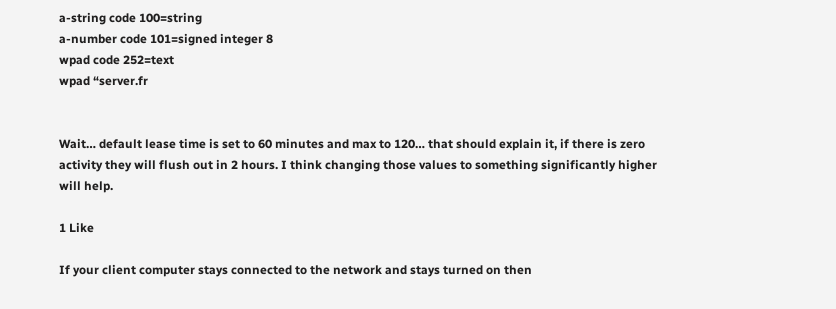a-string code 100=string
a-number code 101=signed integer 8
wpad code 252=text
wpad “server.fr


Wait… default lease time is set to 60 minutes and max to 120… that should explain it, if there is zero activity they will flush out in 2 hours. I think changing those values to something significantly higher will help.

1 Like

If your client computer stays connected to the network and stays turned on then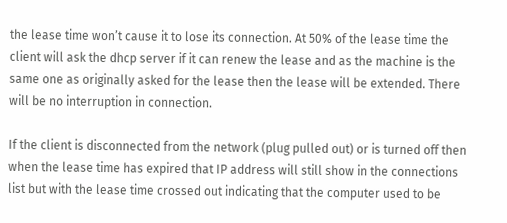the lease time won’t cause it to lose its connection. At 50% of the lease time the client will ask the dhcp server if it can renew the lease and as the machine is the same one as originally asked for the lease then the lease will be extended. There will be no interruption in connection.

If the client is disconnected from the network (plug pulled out) or is turned off then when the lease time has expired that IP address will still show in the connections list but with the lease time crossed out indicating that the computer used to be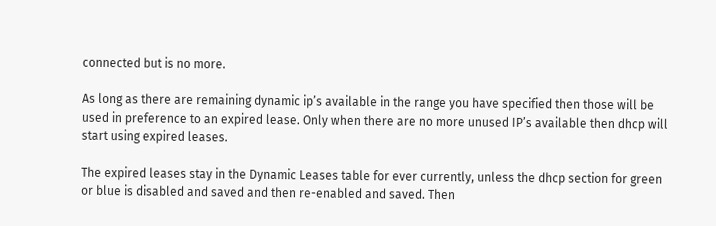connected but is no more.

As long as there are remaining dynamic ip’s available in the range you have specified then those will be used in preference to an expired lease. Only when there are no more unused IP’s available then dhcp will start using expired leases.

The expired leases stay in the Dynamic Leases table for ever currently, unless the dhcp section for green or blue is disabled and saved and then re-enabled and saved. Then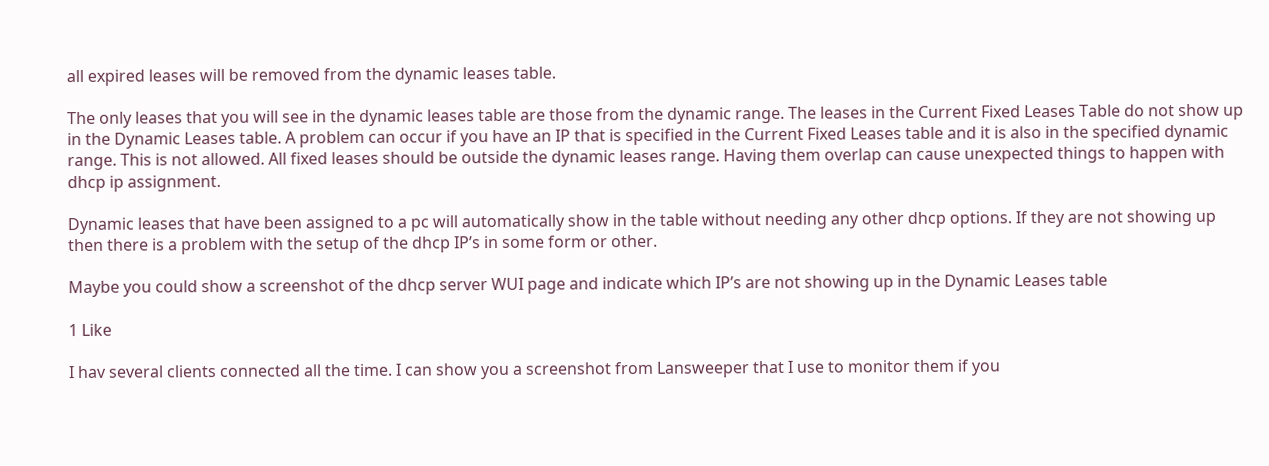all expired leases will be removed from the dynamic leases table.

The only leases that you will see in the dynamic leases table are those from the dynamic range. The leases in the Current Fixed Leases Table do not show up in the Dynamic Leases table. A problem can occur if you have an IP that is specified in the Current Fixed Leases table and it is also in the specified dynamic range. This is not allowed. All fixed leases should be outside the dynamic leases range. Having them overlap can cause unexpected things to happen with dhcp ip assignment.

Dynamic leases that have been assigned to a pc will automatically show in the table without needing any other dhcp options. If they are not showing up then there is a problem with the setup of the dhcp IP’s in some form or other.

Maybe you could show a screenshot of the dhcp server WUI page and indicate which IP’s are not showing up in the Dynamic Leases table

1 Like

I hav several clients connected all the time. I can show you a screenshot from Lansweeper that I use to monitor them if you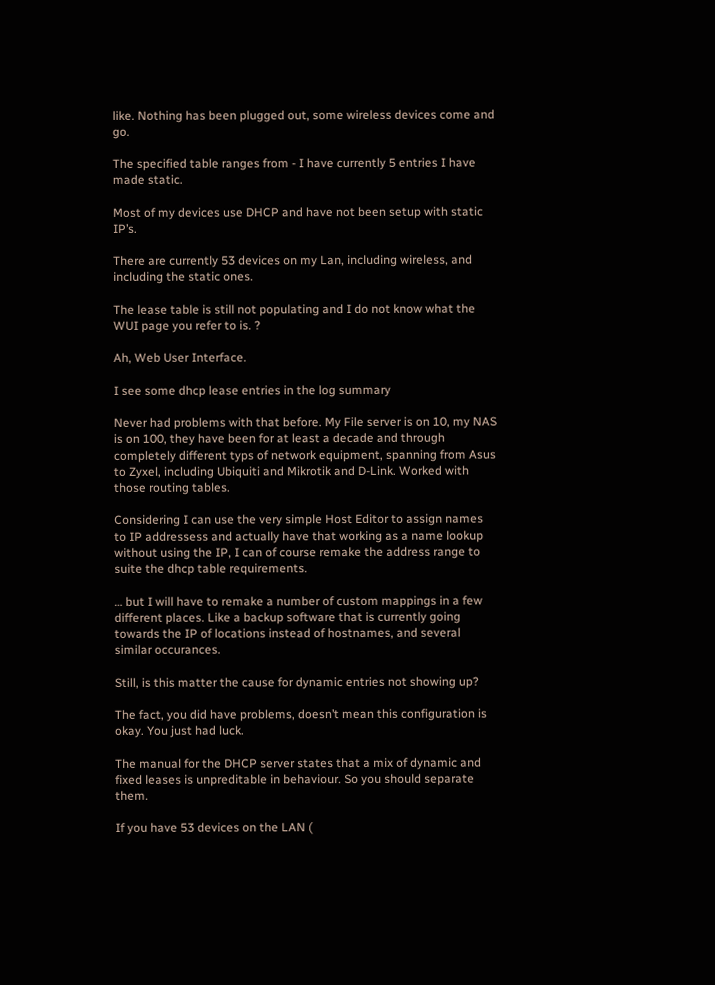like. Nothing has been plugged out, some wireless devices come and go.

The specified table ranges from - I have currently 5 entries I have made static.

Most of my devices use DHCP and have not been setup with static IP’s.

There are currently 53 devices on my Lan, including wireless, and including the static ones.

The lease table is still not populating and I do not know what the WUI page you refer to is. ?

Ah, Web User Interface.

I see some dhcp lease entries in the log summary

Never had problems with that before. My File server is on 10, my NAS is on 100, they have been for at least a decade and through completely different typs of network equipment, spanning from Asus to Zyxel, including Ubiquiti and Mikrotik and D-Link. Worked with those routing tables.

Considering I can use the very simple Host Editor to assign names to IP addressess and actually have that working as a name lookup without using the IP, I can of course remake the address range to suite the dhcp table requirements.

… but I will have to remake a number of custom mappings in a few different places. Like a backup software that is currently going towards the IP of locations instead of hostnames, and several similar occurances.

Still, is this matter the cause for dynamic entries not showing up?

The fact, you did have problems, doesn’t mean this configuration is okay. You just had luck.

The manual for the DHCP server states that a mix of dynamic and fixed leases is unpreditable in behaviour. So you should separate them.

If you have 53 devices on the LAN (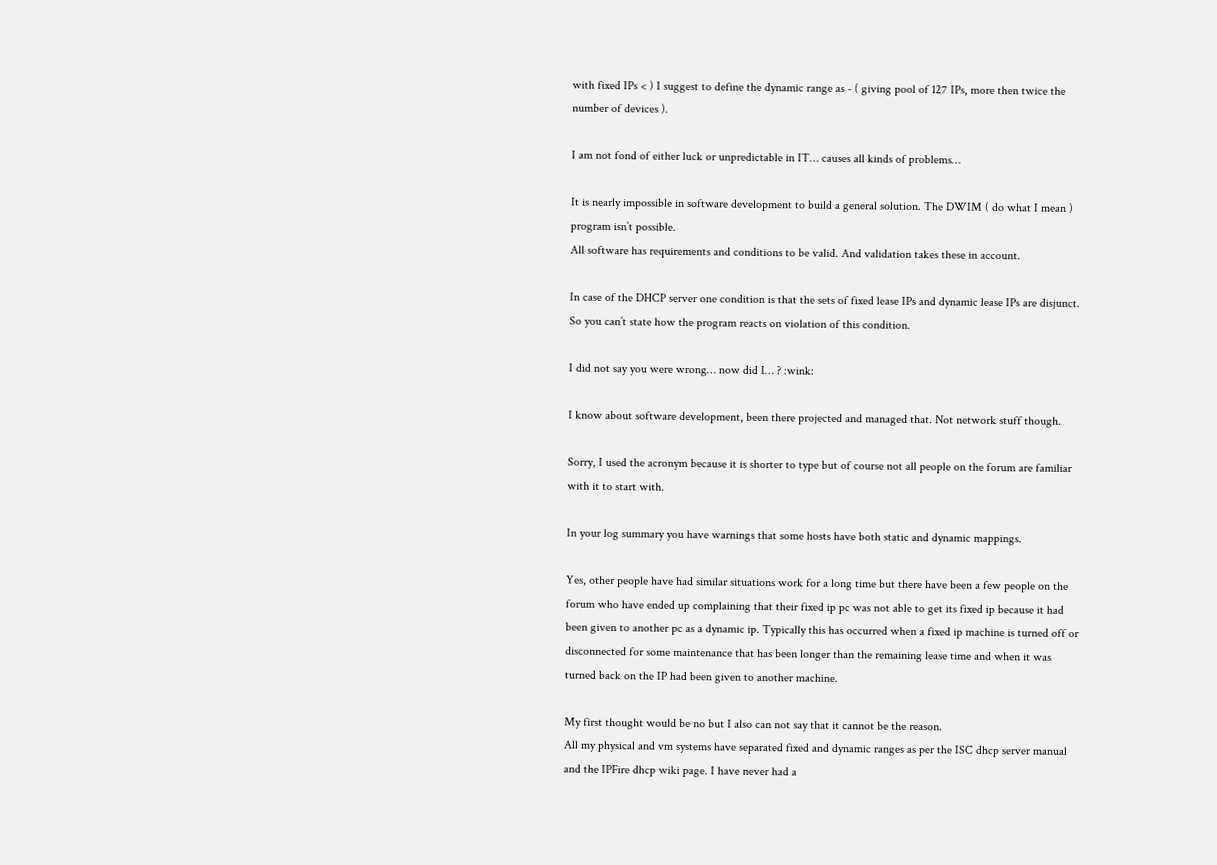with fixed IPs < ) I suggest to define the dynamic range as - ( giving pool of 127 IPs, more then twice the number of devices ).

I am not fond of either luck or unpredictable in IT… causes all kinds of problems…

It is nearly impossible in software development to build a general solution. The DWIM ( do what I mean ) program isn’t possible.
All software has requirements and conditions to be valid. And validation takes these in account.

In case of the DHCP server one condition is that the sets of fixed lease IPs and dynamic lease IPs are disjunct. So you can’t state how the program reacts on violation of this condition.

I did not say you were wrong… now did I… ? :wink:

I know about software development, been there projected and managed that. Not network stuff though.

Sorry, I used the acronym because it is shorter to type but of course not all people on the forum are familiar with it to start with.

In your log summary you have warnings that some hosts have both static and dynamic mappings.

Yes, other people have had similar situations work for a long time but there have been a few people on the forum who have ended up complaining that their fixed ip pc was not able to get its fixed ip because it had been given to another pc as a dynamic ip. Typically this has occurred when a fixed ip machine is turned off or disconnected for some maintenance that has been longer than the remaining lease time and when it was turned back on the IP had been given to another machine.

My first thought would be no but I also can not say that it cannot be the reason.
All my physical and vm systems have separated fixed and dynamic ranges as per the ISC dhcp server manual and the IPFire dhcp wiki page. I have never had a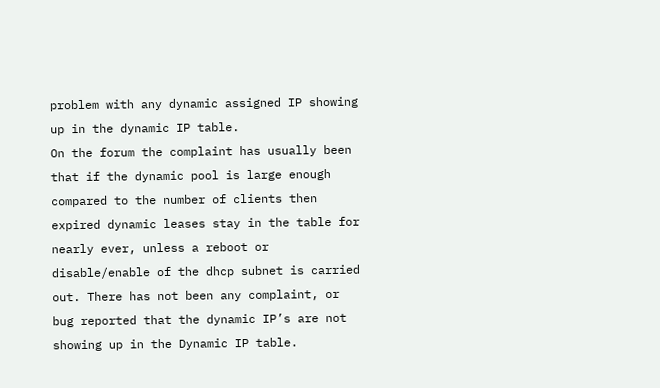problem with any dynamic assigned IP showing up in the dynamic IP table.
On the forum the complaint has usually been that if the dynamic pool is large enough compared to the number of clients then expired dynamic leases stay in the table for nearly ever, unless a reboot or disable/enable of the dhcp subnet is carried out. There has not been any complaint, or bug reported that the dynamic IP’s are not showing up in the Dynamic IP table.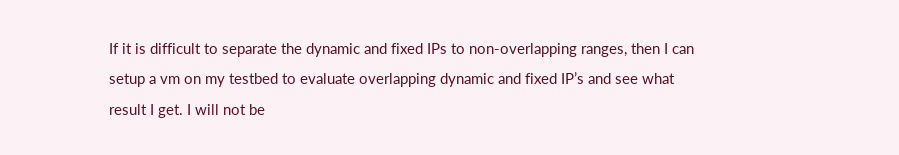If it is difficult to separate the dynamic and fixed IPs to non-overlapping ranges, then I can setup a vm on my testbed to evaluate overlapping dynamic and fixed IP’s and see what result I get. I will not be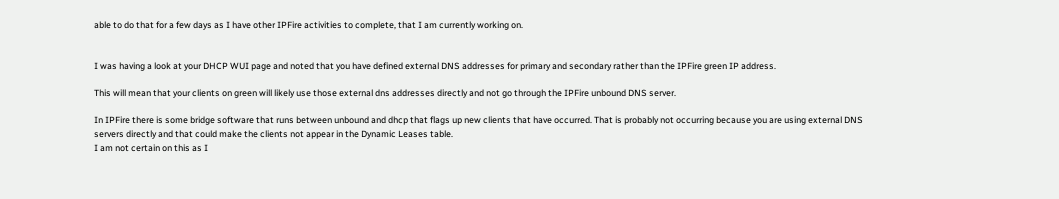able to do that for a few days as I have other IPFire activities to complete, that I am currently working on.


I was having a look at your DHCP WUI page and noted that you have defined external DNS addresses for primary and secondary rather than the IPFire green IP address.

This will mean that your clients on green will likely use those external dns addresses directly and not go through the IPFire unbound DNS server.

In IPFire there is some bridge software that runs between unbound and dhcp that flags up new clients that have occurred. That is probably not occurring because you are using external DNS servers directly and that could make the clients not appear in the Dynamic Leases table.
I am not certain on this as I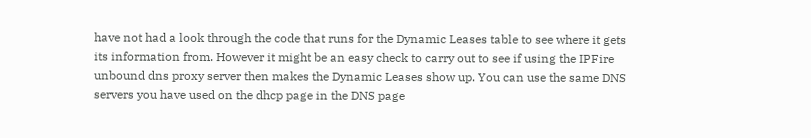have not had a look through the code that runs for the Dynamic Leases table to see where it gets its information from. However it might be an easy check to carry out to see if using the IPFire unbound dns proxy server then makes the Dynamic Leases show up. You can use the same DNS servers you have used on the dhcp page in the DNS page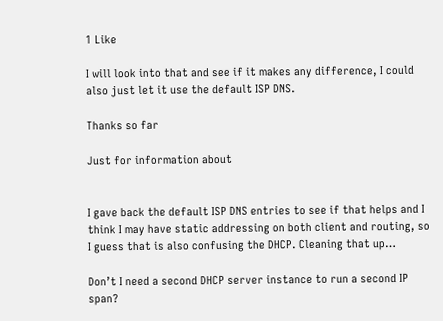1 Like

I will look into that and see if it makes any difference, I could also just let it use the default ISP DNS.

Thanks so far

Just for information about


I gave back the default ISP DNS entries to see if that helps and I think I may have static addressing on both client and routing, so I guess that is also confusing the DHCP. Cleaning that up…

Don’t I need a second DHCP server instance to run a second IP span?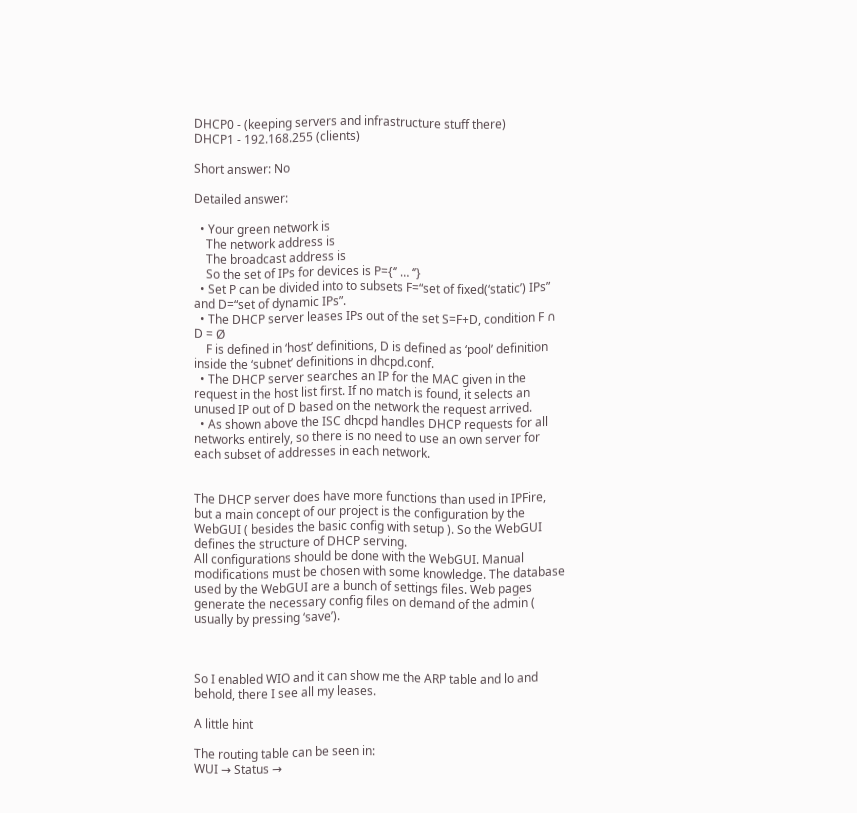DHCP0 - (keeping servers and infrastructure stuff there)
DHCP1 - 192.168.255 (clients)

Short answer: No

Detailed answer:

  • Your green network is
    The network address is
    The broadcast address is
    So the set of IPs for devices is P={‘’ … ‘’}
  • Set P can be divided into to subsets F=“set of fixed(‘static’) IPs” and D=“set of dynamic IPs”.
  • The DHCP server leases IPs out of the set S=F+D, condition F ∩ D = Ø
    F is defined in ‘host’ definitions, D is defined as ‘pool’ definition inside the ‘subnet’ definitions in dhcpd.conf.
  • The DHCP server searches an IP for the MAC given in the request in the host list first. If no match is found, it selects an unused IP out of D based on the network the request arrived.
  • As shown above the ISC dhcpd handles DHCP requests for all networks entirely, so there is no need to use an own server for each subset of addresses in each network.


The DHCP server does have more functions than used in IPFire, but a main concept of our project is the configuration by the WebGUI ( besides the basic config with setup ). So the WebGUI defines the structure of DHCP serving.
All configurations should be done with the WebGUI. Manual modifications must be chosen with some knowledge. The database used by the WebGUI are a bunch of settings files. Web pages generate the necessary config files on demand of the admin ( usually by pressing ‘save’).



So I enabled WIO and it can show me the ARP table and lo and behold, there I see all my leases.

A little hint

The routing table can be seen in:
WUI → Status →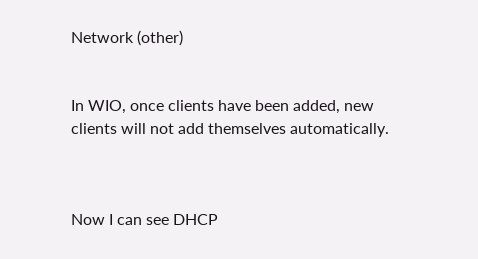Network (other)


In WIO, once clients have been added, new clients will not add themselves automatically.



Now I can see DHCP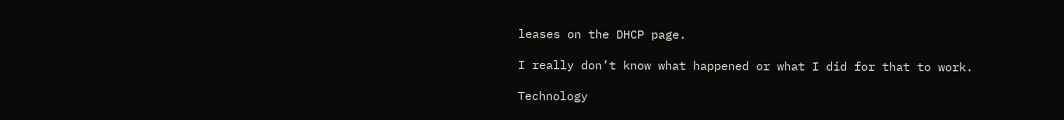leases on the DHCP page.

I really don’t know what happened or what I did for that to work.

Technology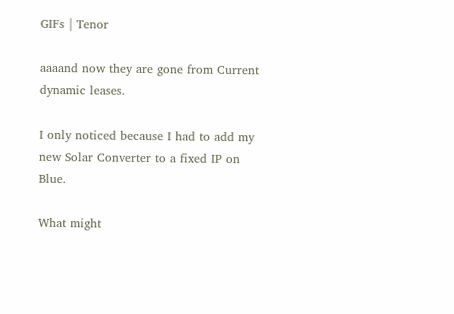GIFs | Tenor

aaaand now they are gone from Current dynamic leases.

I only noticed because I had to add my new Solar Converter to a fixed IP on Blue.

What might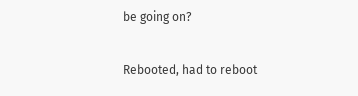be going on?

Rebooted, had to reboot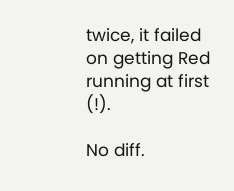twice, it failed on getting Red running at first (!).

No diff.